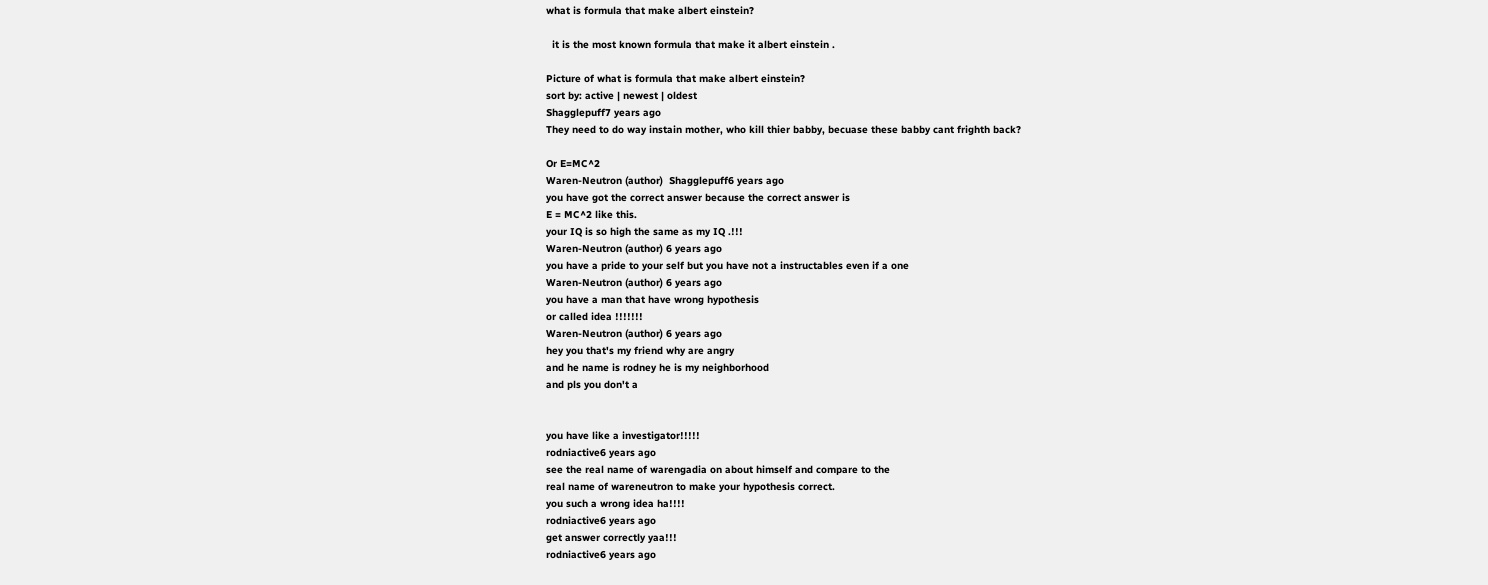what is formula that make albert einstein?

  it is the most known formula that make it albert einstein .

Picture of what is formula that make albert einstein?
sort by: active | newest | oldest
Shagglepuff7 years ago
They need to do way instain mother, who kill thier babby, becuase these babby cant frighth back?

Or E=MC^2
Waren-Neutron (author)  Shagglepuff6 years ago
you have got the correct answer because the correct answer is
E = MC^2 like this.
your IQ is so high the same as my IQ .!!!
Waren-Neutron (author) 6 years ago
you have a pride to your self but you have not a instructables even if a one
Waren-Neutron (author) 6 years ago
you have a man that have wrong hypothesis
or called idea !!!!!!!
Waren-Neutron (author) 6 years ago
hey you that's my friend why are angry
and he name is rodney he is my neighborhood
and pls you don't a


you have like a investigator!!!!!
rodniactive6 years ago
see the real name of warengadia on about himself and compare to the
real name of wareneutron to make your hypothesis correct.
you such a wrong idea ha!!!!
rodniactive6 years ago
get answer correctly yaa!!!
rodniactive6 years ago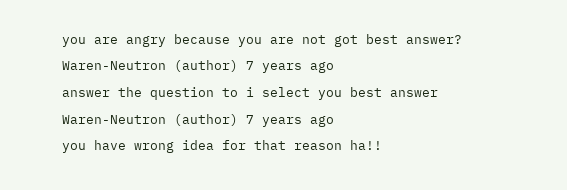you are angry because you are not got best answer?
Waren-Neutron (author) 7 years ago
answer the question to i select you best answer
Waren-Neutron (author) 7 years ago
you have wrong idea for that reason ha!!